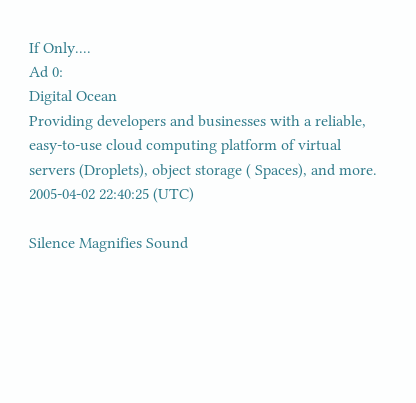If Only....
Ad 0:
Digital Ocean
Providing developers and businesses with a reliable, easy-to-use cloud computing platform of virtual servers (Droplets), object storage ( Spaces), and more.
2005-04-02 22:40:25 (UTC)

Silence Magnifies Sound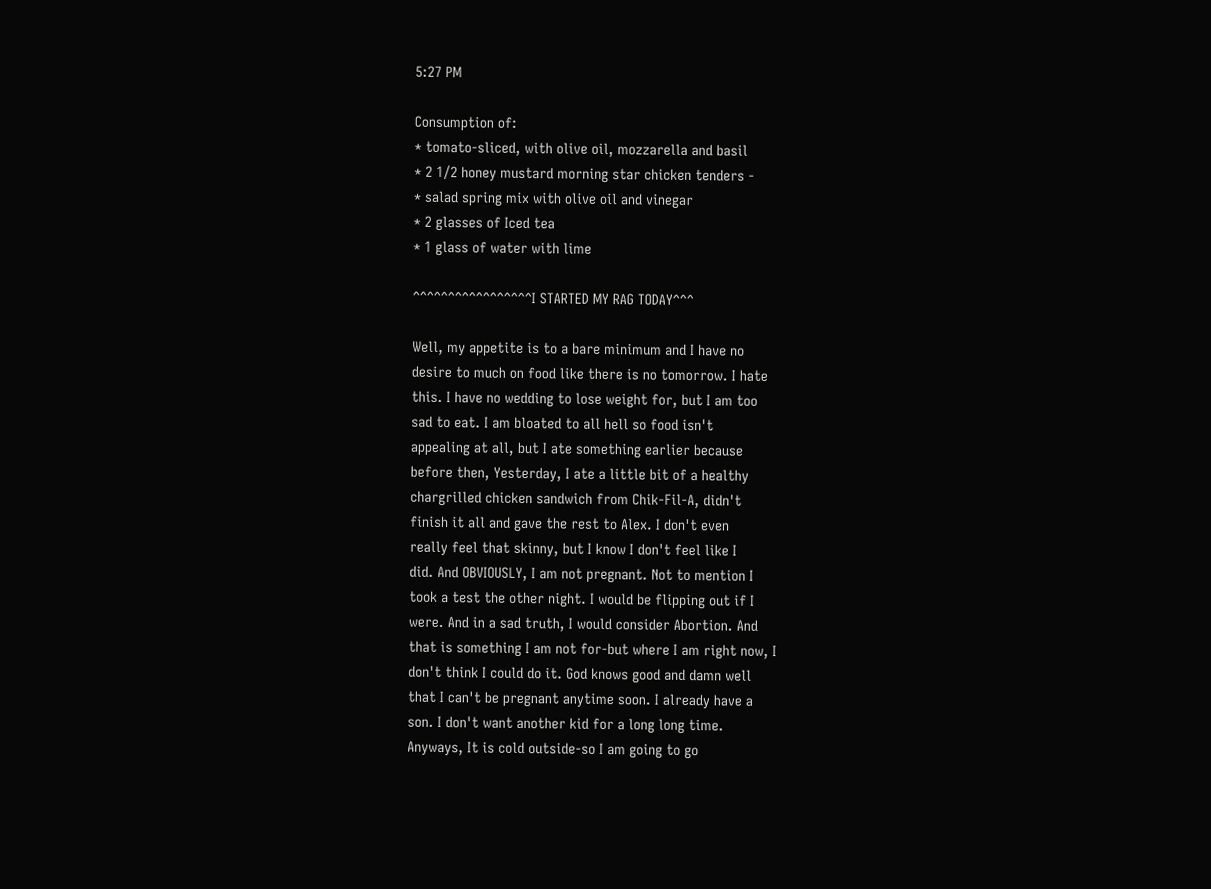5:27 PM

Consumption of:
* tomato-sliced, with olive oil, mozzarella and basil
* 2 1/2 honey mustard morning star chicken tenders -
* salad spring mix with olive oil and vinegar
* 2 glasses of Iced tea
* 1 glass of water with lime

^^^^^^^^^^^^^^^^^I STARTED MY RAG TODAY^^^

Well, my appetite is to a bare minimum and I have no
desire to much on food like there is no tomorrow. I hate
this. I have no wedding to lose weight for, but I am too
sad to eat. I am bloated to all hell so food isn't
appealing at all, but I ate something earlier because
before then, Yesterday, I ate a little bit of a healthy
chargrilled chicken sandwich from Chik-Fil-A, didn't
finish it all and gave the rest to Alex. I don't even
really feel that skinny, but I know I don't feel like I
did. And OBVIOUSLY, I am not pregnant. Not to mention I
took a test the other night. I would be flipping out if I
were. And in a sad truth, I would consider Abortion. And
that is something I am not for-but where I am right now, I
don't think I could do it. God knows good and damn well
that I can't be pregnant anytime soon. I already have a
son. I don't want another kid for a long long time.
Anyways, It is cold outside-so I am going to go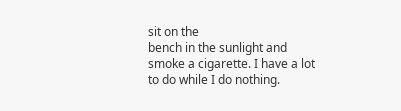sit on the
bench in the sunlight and smoke a cigarette. I have a lot
to do while I do nothing.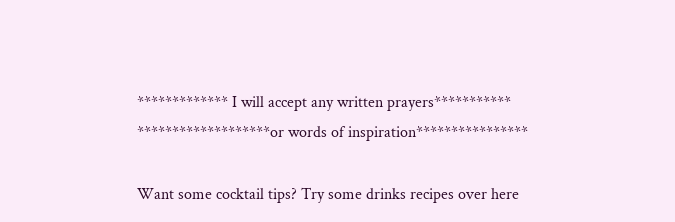************* I will accept any written prayers***********
*******************or words of inspiration****************

Want some cocktail tips? Try some drinks recipes over here